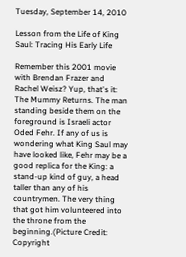Tuesday, September 14, 2010

Lesson from the Life of King Saul: Tracing His Early Life

Remember this 2001 movie with Brendan Frazer and Rachel Weisz? Yup, that's it: The Mummy Returns. The man standing beside them on the foreground is Israeli actor Oded Fehr. If any of us is wondering what King Saul may have looked like, Fehr may be a good replica for the King: a stand-up kind of guy, a head taller than any of his countrymen. The very thing that got him volunteered into the throne from the beginning.(Picture Credit: Copyright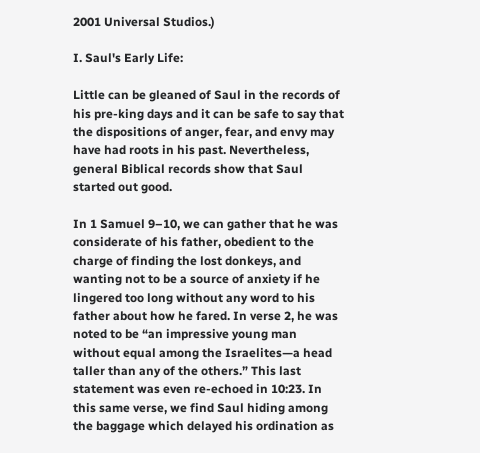2001 Universal Studios.)

I. Saul's Early Life:

Little can be gleaned of Saul in the records of his pre-king days and it can be safe to say that the dispositions of anger, fear, and envy may have had roots in his past. Nevertheless, general Biblical records show that Saul started out good.

In 1 Samuel 9–10, we can gather that he was considerate of his father, obedient to the charge of finding the lost donkeys, and wanting not to be a source of anxiety if he lingered too long without any word to his father about how he fared. In verse 2, he was noted to be “an impressive young man without equal among the Israelites—a head taller than any of the others.” This last statement was even re-echoed in 10:23. In this same verse, we find Saul hiding among the baggage which delayed his ordination as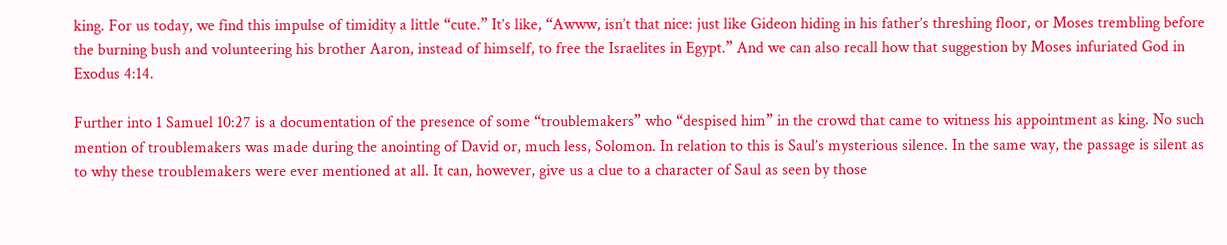king. For us today, we find this impulse of timidity a little “cute.” It’s like, “Awww, isn’t that nice: just like Gideon hiding in his father’s threshing floor, or Moses trembling before the burning bush and volunteering his brother Aaron, instead of himself, to free the Israelites in Egypt.” And we can also recall how that suggestion by Moses infuriated God in Exodus 4:14.

Further into 1 Samuel 10:27 is a documentation of the presence of some “troublemakers” who “despised him” in the crowd that came to witness his appointment as king. No such mention of troublemakers was made during the anointing of David or, much less, Solomon. In relation to this is Saul’s mysterious silence. In the same way, the passage is silent as to why these troublemakers were ever mentioned at all. It can, however, give us a clue to a character of Saul as seen by those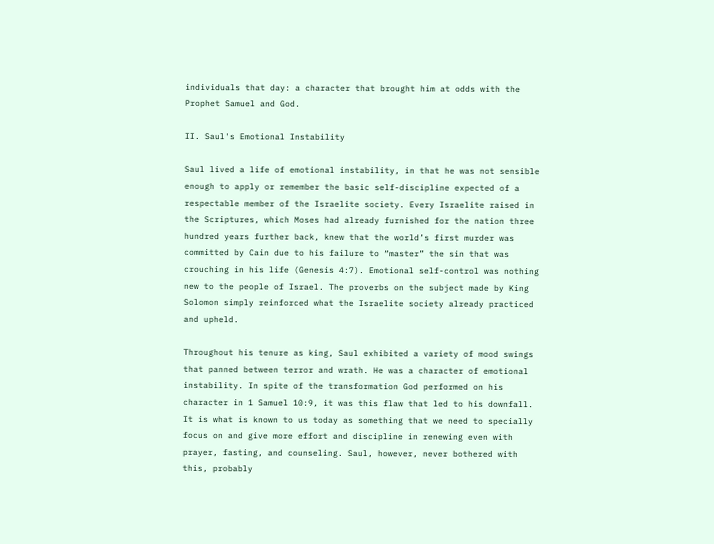individuals that day: a character that brought him at odds with the Prophet Samuel and God.

II. Saul's Emotional Instability

Saul lived a life of emotional instability, in that he was not sensible enough to apply or remember the basic self-discipline expected of a respectable member of the Israelite society. Every Israelite raised in the Scriptures, which Moses had already furnished for the nation three hundred years further back, knew that the world’s first murder was committed by Cain due to his failure to “master” the sin that was crouching in his life (Genesis 4:7). Emotional self-control was nothing new to the people of Israel. The proverbs on the subject made by King Solomon simply reinforced what the Israelite society already practiced and upheld.

Throughout his tenure as king, Saul exhibited a variety of mood swings that panned between terror and wrath. He was a character of emotional instability. In spite of the transformation God performed on his character in 1 Samuel 10:9, it was this flaw that led to his downfall. It is what is known to us today as something that we need to specially focus on and give more effort and discipline in renewing even with prayer, fasting, and counseling. Saul, however, never bothered with this, probably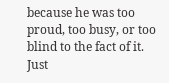because he was too proud, too busy, or too blind to the fact of it. Just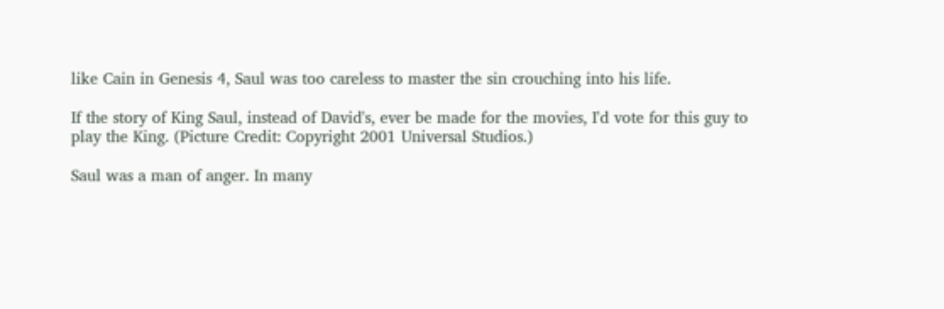like Cain in Genesis 4, Saul was too careless to master the sin crouching into his life.

If the story of King Saul, instead of David's, ever be made for the movies, I'd vote for this guy to play the King. (Picture Credit: Copyright 2001 Universal Studios.)

Saul was a man of anger. In many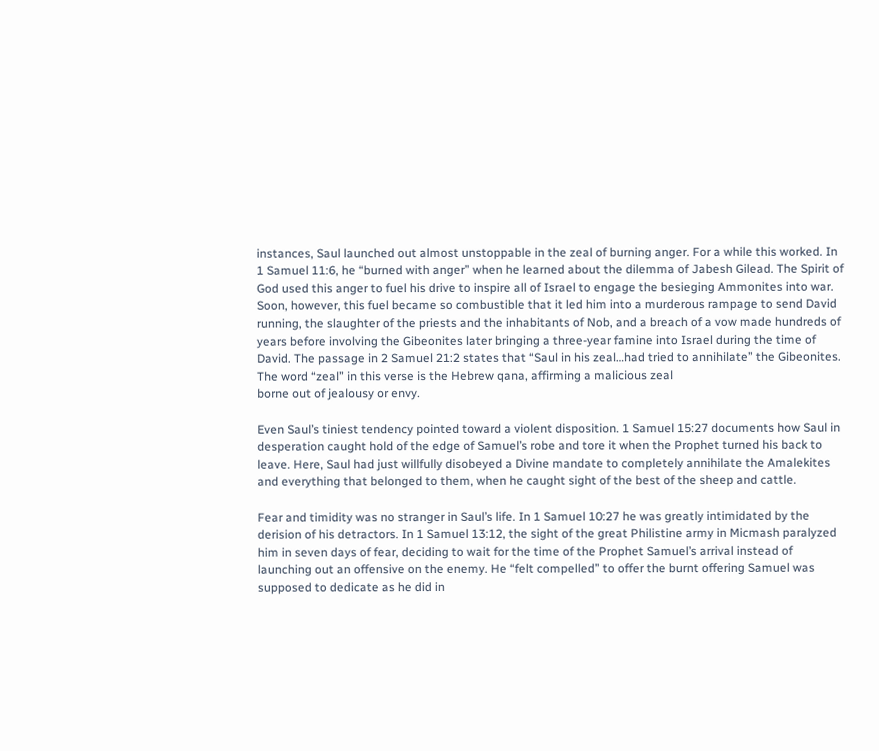instances, Saul launched out almost unstoppable in the zeal of burning anger. For a while this worked. In 1 Samuel 11:6, he “burned with anger” when he learned about the dilemma of Jabesh Gilead. The Spirit of God used this anger to fuel his drive to inspire all of Israel to engage the besieging Ammonites into war. Soon, however, this fuel became so combustible that it led him into a murderous rampage to send David running, the slaughter of the priests and the inhabitants of Nob, and a breach of a vow made hundreds of years before involving the Gibeonites later bringing a three-year famine into Israel during the time of David. The passage in 2 Samuel 21:2 states that “Saul in his zeal…had tried to annihilate” the Gibeonites. The word “zeal” in this verse is the Hebrew qana, affirming a malicious zeal
borne out of jealousy or envy.

Even Saul’s tiniest tendency pointed toward a violent disposition. 1 Samuel 15:27 documents how Saul in desperation caught hold of the edge of Samuel’s robe and tore it when the Prophet turned his back to leave. Here, Saul had just willfully disobeyed a Divine mandate to completely annihilate the Amalekites and everything that belonged to them, when he caught sight of the best of the sheep and cattle.

Fear and timidity was no stranger in Saul’s life. In 1 Samuel 10:27 he was greatly intimidated by the derision of his detractors. In 1 Samuel 13:12, the sight of the great Philistine army in Micmash paralyzed him in seven days of fear, deciding to wait for the time of the Prophet Samuel’s arrival instead of launching out an offensive on the enemy. He “felt compelled” to offer the burnt offering Samuel was supposed to dedicate as he did in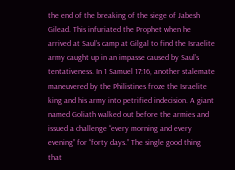the end of the breaking of the siege of Jabesh Gilead. This infuriated the Prophet when he arrived at Saul’s camp at Gilgal to find the Israelite army caught up in an impasse caused by Saul’s tentativeness. In 1 Samuel 17:16, another stalemate maneuvered by the Philistines froze the Israelite king and his army into petrified indecision. A giant named Goliath walked out before the armies and issued a challenge “every morning and every evening” for “forty days.” The single good thing that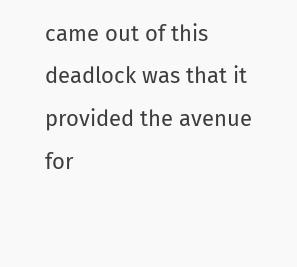came out of this deadlock was that it provided the avenue for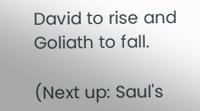David to rise and Goliath to fall.

(Next up: Saul's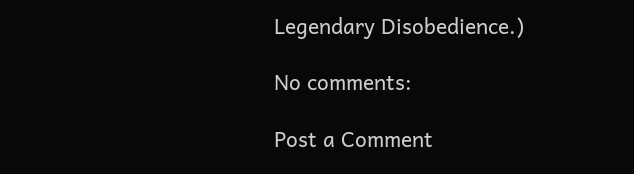Legendary Disobedience.)

No comments:

Post a Comment